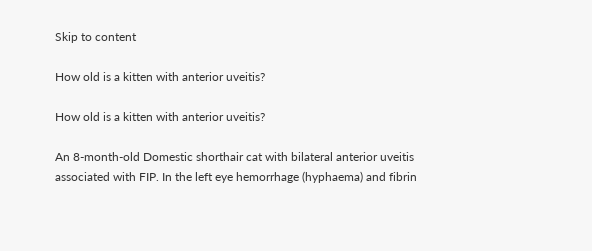Skip to content

How old is a kitten with anterior uveitis?

How old is a kitten with anterior uveitis?

An 8-month-old Domestic shorthair cat with bilateral anterior uveitis associated with FIP. In the left eye hemorrhage (hyphaema) and fibrin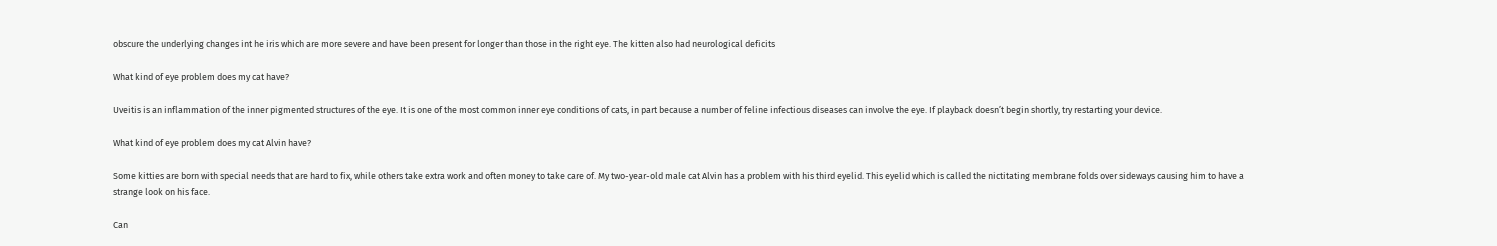obscure the underlying changes int he iris which are more severe and have been present for longer than those in the right eye. The kitten also had neurological deficits

What kind of eye problem does my cat have?

Uveitis is an inflammation of the inner pigmented structures of the eye. It is one of the most common inner eye conditions of cats, in part because a number of feline infectious diseases can involve the eye. If playback doesn’t begin shortly, try restarting your device.

What kind of eye problem does my cat Alvin have?

Some kitties are born with special needs that are hard to fix, while others take extra work and often money to take care of. My two-year-old male cat Alvin has a problem with his third eyelid. This eyelid which is called the nictitating membrane folds over sideways causing him to have a strange look on his face.

Can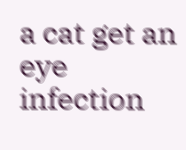a cat get an eye infection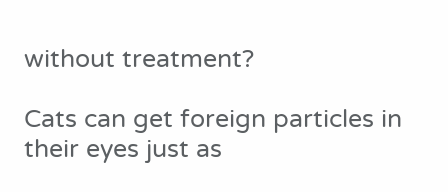without treatment?

Cats can get foreign particles in their eyes just as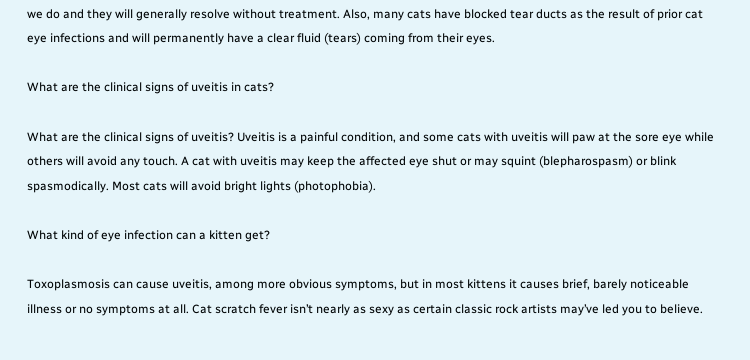we do and they will generally resolve without treatment. Also, many cats have blocked tear ducts as the result of prior cat eye infections and will permanently have a clear fluid (tears) coming from their eyes.

What are the clinical signs of uveitis in cats?

What are the clinical signs of uveitis? Uveitis is a painful condition, and some cats with uveitis will paw at the sore eye while others will avoid any touch. A cat with uveitis may keep the affected eye shut or may squint (blepharospasm) or blink spasmodically. Most cats will avoid bright lights (photophobia).

What kind of eye infection can a kitten get?

Toxoplasmosis can cause uveitis, among more obvious symptoms, but in most kittens it causes brief, barely noticeable illness or no symptoms at all. Cat scratch fever isn’t nearly as sexy as certain classic rock artists may’ve led you to believe.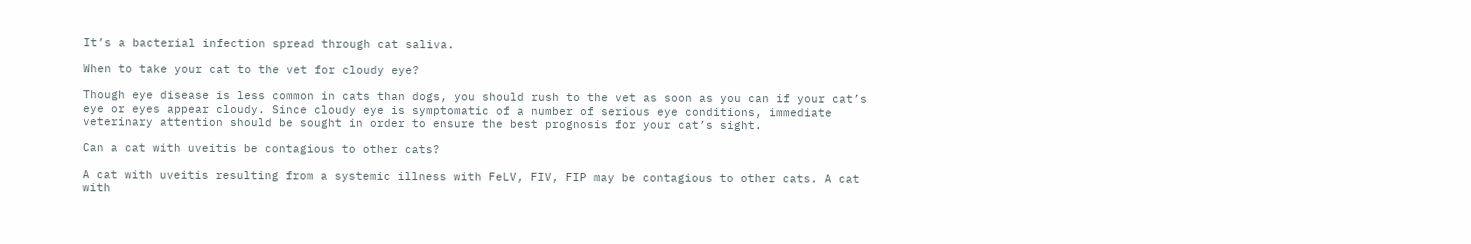It’s a bacterial infection spread through cat saliva.

When to take your cat to the vet for cloudy eye?

Though eye disease is less common in cats than dogs, you should rush to the vet as soon as you can if your cat’s eye or eyes appear cloudy. Since cloudy eye is symptomatic of a number of serious eye conditions, immediate veterinary attention should be sought in order to ensure the best prognosis for your cat’s sight.

Can a cat with uveitis be contagious to other cats?

A cat with uveitis resulting from a systemic illness with FeLV, FIV, FIP may be contagious to other cats. A cat with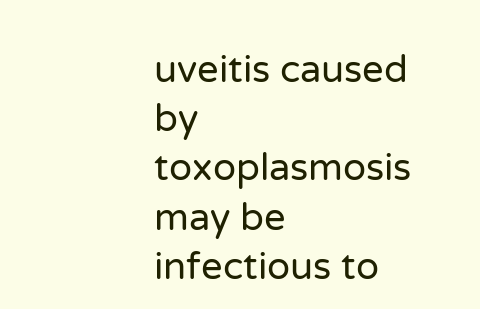uveitis caused by toxoplasmosis may be infectious to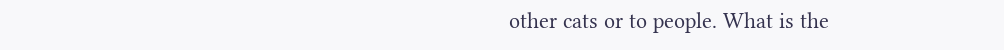other cats or to people. What is the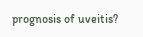prognosis of uveitis?